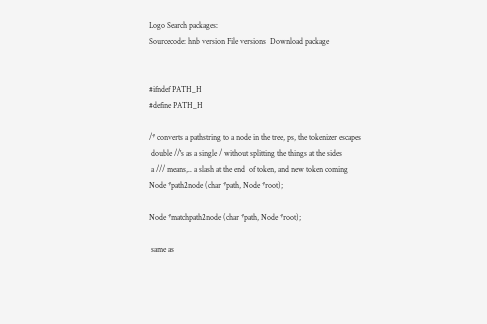Logo Search packages:
Sourcecode: hnb version File versions  Download package


#ifndef PATH_H
#define PATH_H

/* converts a pathstring to a node in the tree, ps, the tokenizer escapes
 double //'s as a single / without splitting the things at the sides
 a /// means,.. a slash at the end  of token, and new token coming
Node *path2node (char *path, Node *root);

Node *matchpath2node (char *path, Node *root);

 same as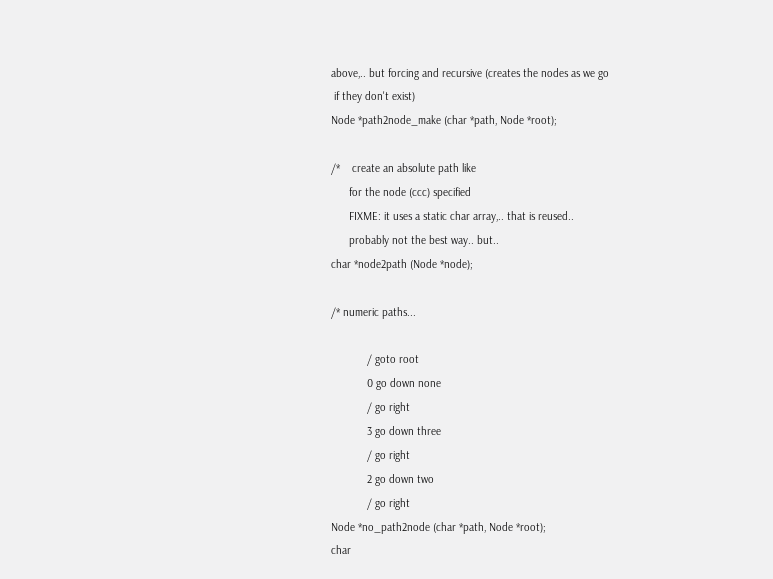above,.. but forcing and recursive (creates the nodes as we go
 if they don't exist)
Node *path2node_make (char *path, Node *root);

/*    create an absolute path like
      for the node (ccc) specified
      FIXME: it uses a static char array,.. that is reused..
      probably not the best way.. but..
char *node2path (Node *node);

/* numeric paths...

            / goto root
            0 go down none
            / go right
            3 go down three
            / go right
            2 go down two
            / go right
Node *no_path2node (char *path, Node *root);
char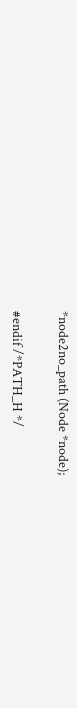*node2no_path (Node *node);

#endif /*PATH_H */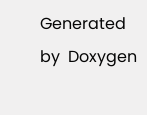Generated by  Doxygen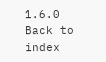1.6.0   Back to index